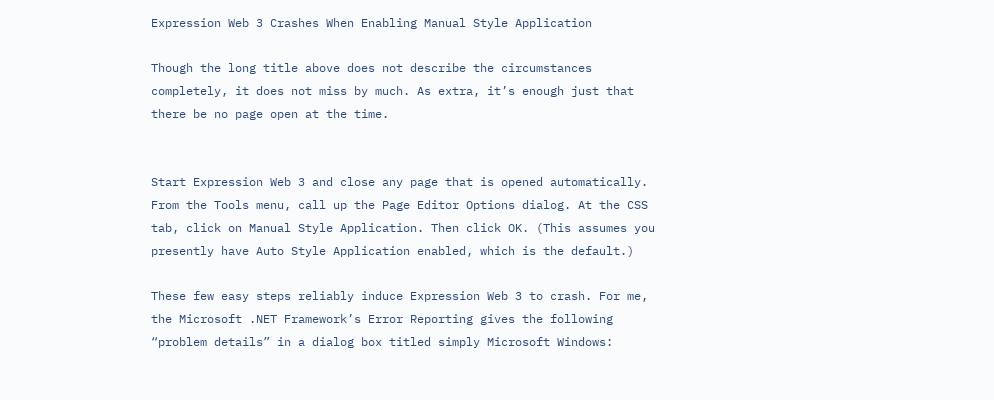Expression Web 3 Crashes When Enabling Manual Style Application

Though the long title above does not describe the circumstances completely, it does not miss by much. As extra, it’s enough just that there be no page open at the time.


Start Expression Web 3 and close any page that is opened automatically. From the Tools menu, call up the Page Editor Options dialog. At the CSS tab, click on Manual Style Application. Then click OK. (This assumes you presently have Auto Style Application enabled, which is the default.)

These few easy steps reliably induce Expression Web 3 to crash. For me, the Microsoft .NET Framework’s Error Reporting gives the following “problem details” in a dialog box titled simply Microsoft Windows: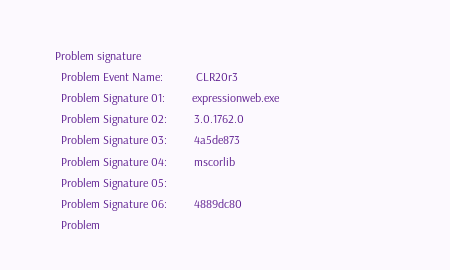Problem signature
  Problem Event Name:           CLR20r3
  Problem Signature 01:         expressionweb.exe
  Problem Signature 02:         3.0.1762.0
  Problem Signature 03:         4a5de873
  Problem Signature 04:         mscorlib
  Problem Signature 05:
  Problem Signature 06:         4889dc80
  Problem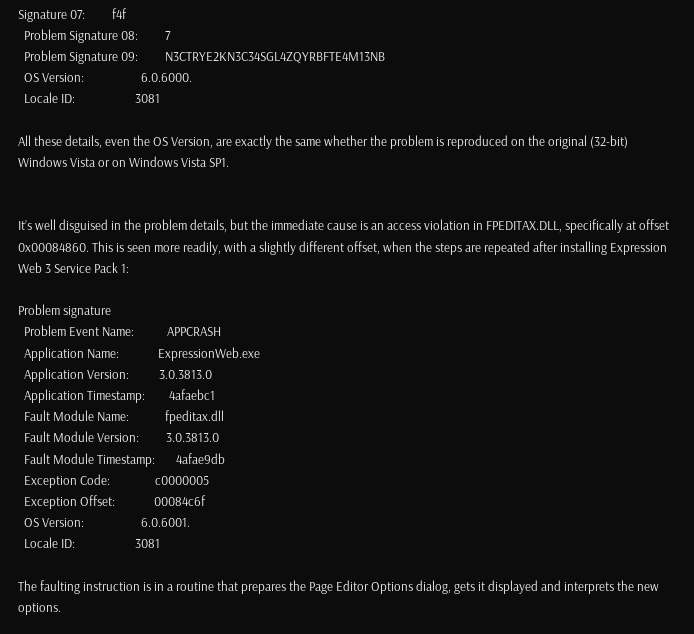Signature 07:         f4f
  Problem Signature 08:         7
  Problem Signature 09:         N3CTRYE2KN3C34SGL4ZQYRBFTE4M13NB
  OS Version:                   6.0.6000.
  Locale ID:                    3081

All these details, even the OS Version, are exactly the same whether the problem is reproduced on the original (32-bit) Windows Vista or on Windows Vista SP1.


It’s well disguised in the problem details, but the immediate cause is an access violation in FPEDITAX.DLL, specifically at offset 0x00084860. This is seen more readily, with a slightly different offset, when the steps are repeated after installing Expression Web 3 Service Pack 1:

Problem signature
  Problem Event Name:           APPCRASH
  Application Name:             ExpressionWeb.exe
  Application Version:          3.0.3813.0
  Application Timestamp:        4afaebc1
  Fault Module Name:            fpeditax.dll
  Fault Module Version:         3.0.3813.0
  Fault Module Timestamp:       4afae9db
  Exception Code:               c0000005
  Exception Offset:             00084c6f
  OS Version:                   6.0.6001.
  Locale ID:                    3081

The faulting instruction is in a routine that prepares the Page Editor Options dialog, gets it displayed and interprets the new options.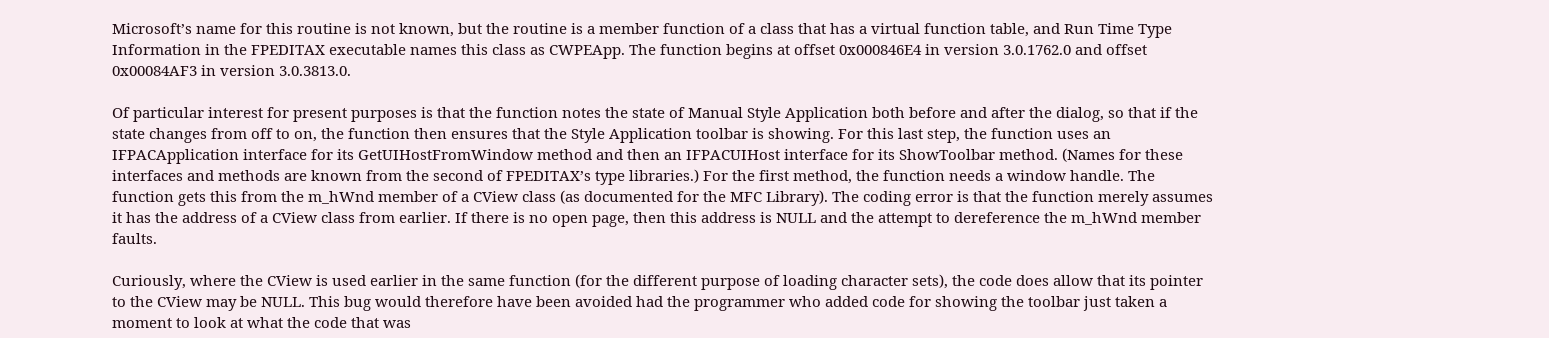Microsoft’s name for this routine is not known, but the routine is a member function of a class that has a virtual function table, and Run Time Type Information in the FPEDITAX executable names this class as CWPEApp. The function begins at offset 0x000846E4 in version 3.0.1762.0 and offset 0x00084AF3 in version 3.0.3813.0.

Of particular interest for present purposes is that the function notes the state of Manual Style Application both before and after the dialog, so that if the state changes from off to on, the function then ensures that the Style Application toolbar is showing. For this last step, the function uses an IFPACApplication interface for its GetUIHostFromWindow method and then an IFPACUIHost interface for its ShowToolbar method. (Names for these interfaces and methods are known from the second of FPEDITAX’s type libraries.) For the first method, the function needs a window handle. The function gets this from the m_hWnd member of a CView class (as documented for the MFC Library). The coding error is that the function merely assumes it has the address of a CView class from earlier. If there is no open page, then this address is NULL and the attempt to dereference the m_hWnd member faults.

Curiously, where the CView is used earlier in the same function (for the different purpose of loading character sets), the code does allow that its pointer to the CView may be NULL. This bug would therefore have been avoided had the programmer who added code for showing the toolbar just taken a moment to look at what the code that was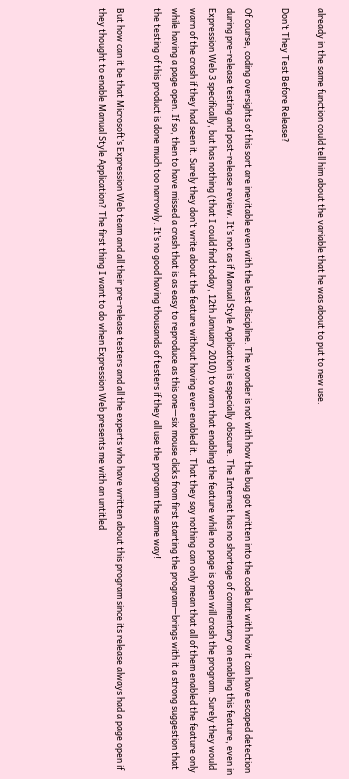already in the same function could tell him about the variable that he was about to put to new use.

Don’t They Test Before Release?

Of course, coding oversights of this sort are inevitable even with the best discipline. The wonder is not with how the bug got written into the code but with how it can have escaped detection during pre-release testing and post-release review. It’s not as if Manual Style Application is especially obscure. The Internet has no shortage of commentary on enabling this feature, even in Expression Web 3 specifically, but has nothing (that I could find today, 12th January 2010) to warn that enabling the feature while no page is open will crash the program. Surely they would warn of the crash if they had seen it. Surely they don’t write about the feature without having ever enabled it. That they say nothing can only mean that all of them enabled the feature only while having a page open. If so, then to have missed a crash that is as easy to reproduce as this one—six mouse clicks from first starting the program—brings with it a strong suggestion that the testing of this product is done much too narrowly. It’s no good having thousands of testers if they all use the program the same way!

But how can it be that Microsoft’s Expression Web team and all their pre-release testers and all the experts who have written about this program since its release always had a page open if they thought to enable Manual Style Application? The first thing I want to do when Expression Web presents me with an untitled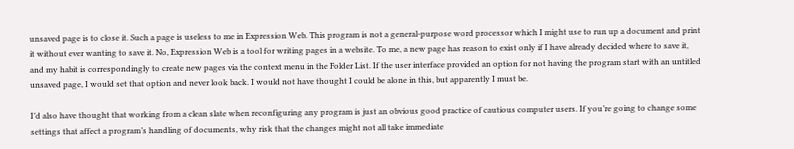unsaved page is to close it. Such a page is useless to me in Expression Web. This program is not a general-purpose word processor which I might use to run up a document and print it without ever wanting to save it. No, Expression Web is a tool for writing pages in a website. To me, a new page has reason to exist only if I have already decided where to save it, and my habit is correspondingly to create new pages via the context menu in the Folder List. If the user interface provided an option for not having the program start with an untitled unsaved page, I would set that option and never look back. I would not have thought I could be alone in this, but apparently I must be.

I’d also have thought that working from a clean slate when reconfiguring any program is just an obvious good practice of cautious computer users. If you’re going to change some settings that affect a program’s handling of documents, why risk that the changes might not all take immediate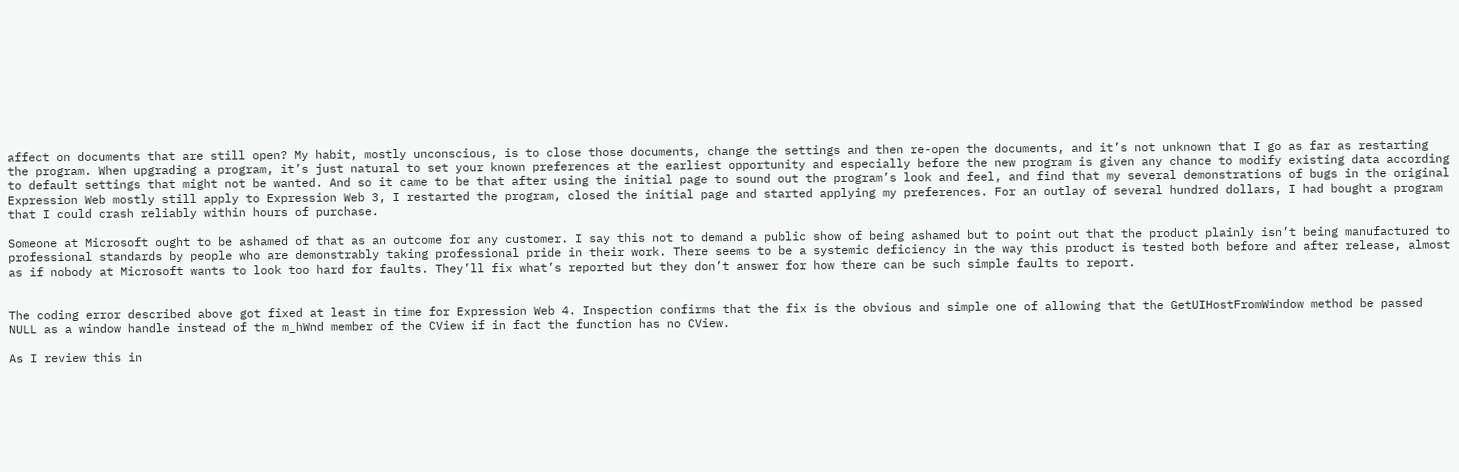affect on documents that are still open? My habit, mostly unconscious, is to close those documents, change the settings and then re-open the documents, and it’s not unknown that I go as far as restarting the program. When upgrading a program, it’s just natural to set your known preferences at the earliest opportunity and especially before the new program is given any chance to modify existing data according to default settings that might not be wanted. And so it came to be that after using the initial page to sound out the program’s look and feel, and find that my several demonstrations of bugs in the original Expression Web mostly still apply to Expression Web 3, I restarted the program, closed the initial page and started applying my preferences. For an outlay of several hundred dollars, I had bought a program that I could crash reliably within hours of purchase.

Someone at Microsoft ought to be ashamed of that as an outcome for any customer. I say this not to demand a public show of being ashamed but to point out that the product plainly isn’t being manufactured to professional standards by people who are demonstrably taking professional pride in their work. There seems to be a systemic deficiency in the way this product is tested both before and after release, almost as if nobody at Microsoft wants to look too hard for faults. They’ll fix what’s reported but they don’t answer for how there can be such simple faults to report.


The coding error described above got fixed at least in time for Expression Web 4. Inspection confirms that the fix is the obvious and simple one of allowing that the GetUIHostFromWindow method be passed NULL as a window handle instead of the m_hWnd member of the CView if in fact the function has no CView.

As I review this in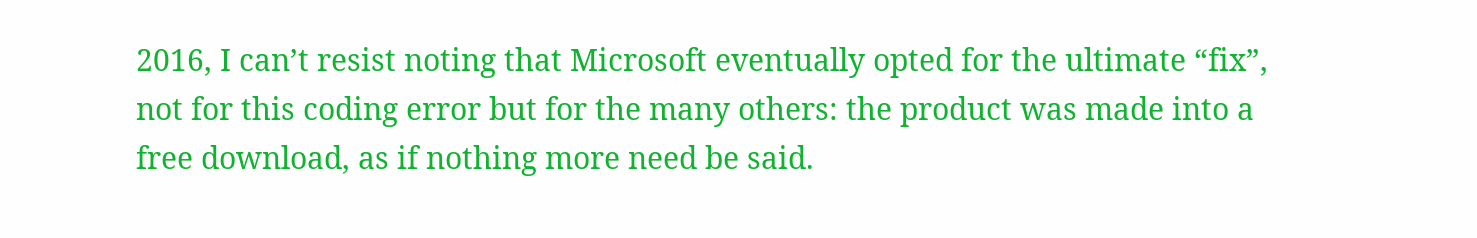2016, I can’t resist noting that Microsoft eventually opted for the ultimate “fix”, not for this coding error but for the many others: the product was made into a free download, as if nothing more need be said.